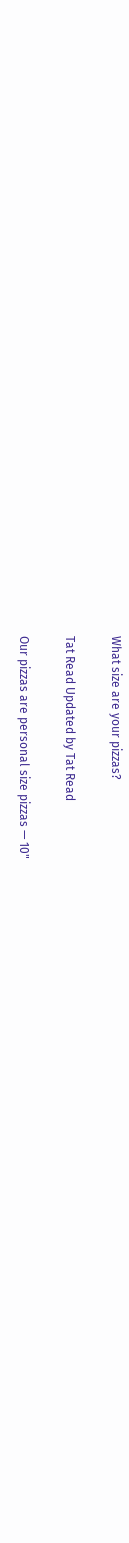What size are your pizzas?

Tat Read Updated by Tat Read

Our pizzas are personal size pizzas — 10"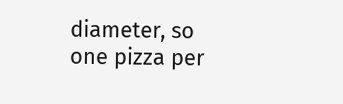diameter, so one pizza per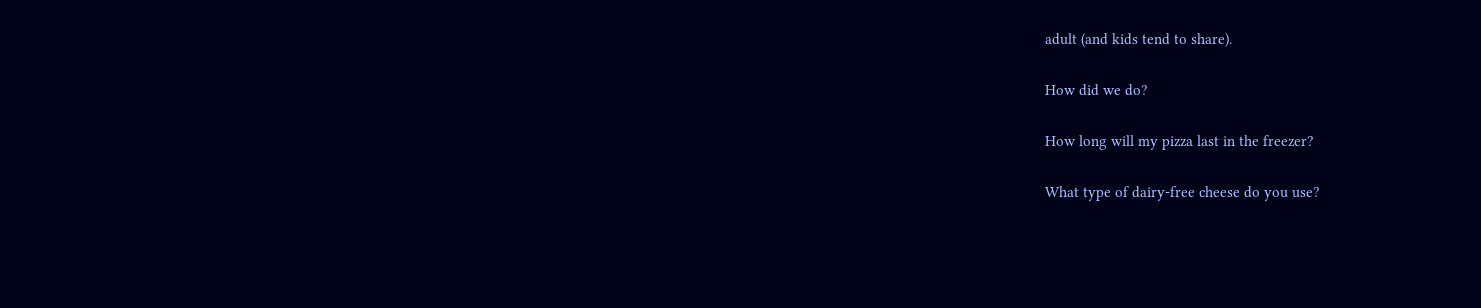adult (and kids tend to share).

How did we do?

How long will my pizza last in the freezer?

What type of dairy-free cheese do you use?